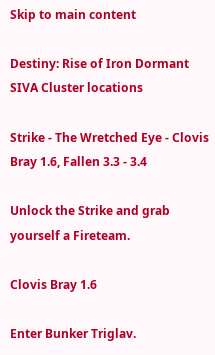Skip to main content

Destiny: Rise of Iron Dormant SIVA Cluster locations

Strike - The Wretched Eye - Clovis Bray 1.6, Fallen 3.3 - 3.4

Unlock the Strike and grab yourself a Fireteam.

Clovis Bray 1.6

Enter Bunker Triglav.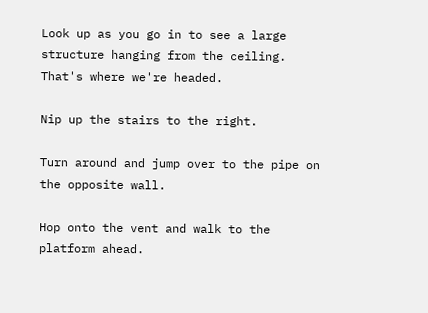Look up as you go in to see a large structure hanging from the ceiling. That's where we're headed.

Nip up the stairs to the right.

Turn around and jump over to the pipe on the opposite wall.

Hop onto the vent and walk to the platform ahead.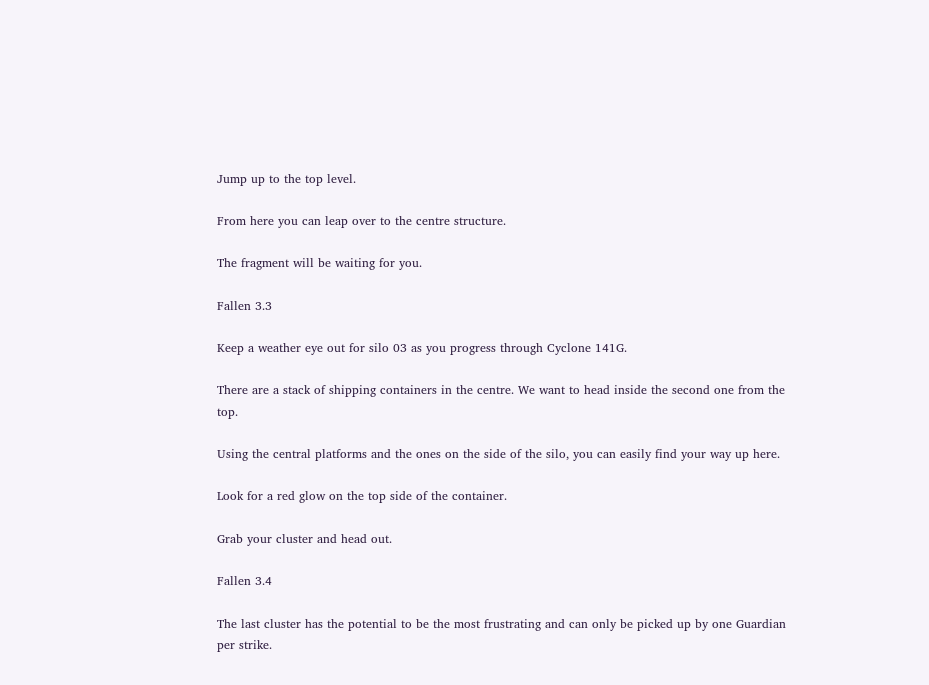Jump up to the top level.

From here you can leap over to the centre structure.

The fragment will be waiting for you.

Fallen 3.3

Keep a weather eye out for silo 03 as you progress through Cyclone 141G.

There are a stack of shipping containers in the centre. We want to head inside the second one from the top.

Using the central platforms and the ones on the side of the silo, you can easily find your way up here.

Look for a red glow on the top side of the container.

Grab your cluster and head out.

Fallen 3.4

The last cluster has the potential to be the most frustrating and can only be picked up by one Guardian per strike.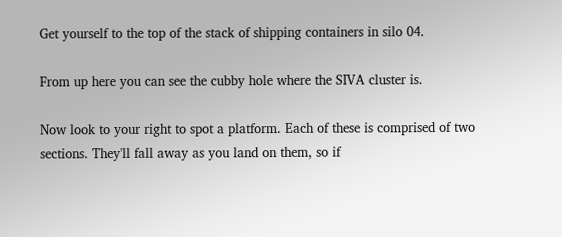Get yourself to the top of the stack of shipping containers in silo 04.

From up here you can see the cubby hole where the SIVA cluster is.

Now look to your right to spot a platform. Each of these is comprised of two sections. They'll fall away as you land on them, so if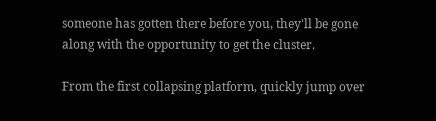someone has gotten there before you, they'll be gone along with the opportunity to get the cluster.

From the first collapsing platform, quickly jump over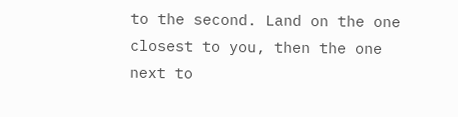to the second. Land on the one closest to you, then the one next to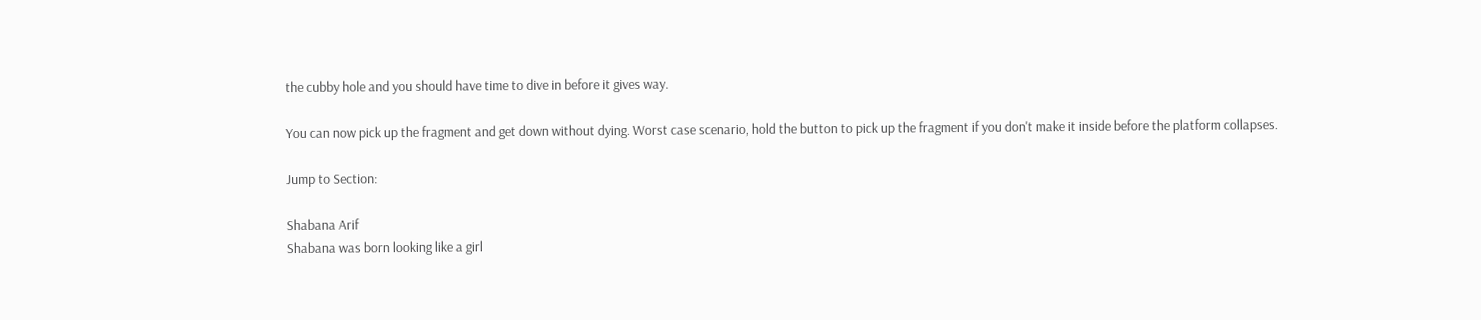the cubby hole and you should have time to dive in before it gives way.

You can now pick up the fragment and get down without dying. Worst case scenario, hold the button to pick up the fragment if you don't make it inside before the platform collapses.

Jump to Section:

Shabana Arif
Shabana was born looking like a girl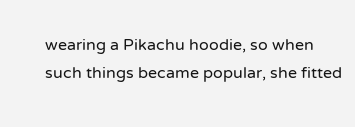wearing a Pikachu hoodie, so when such things became popular, she fitted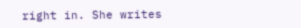right in. She writes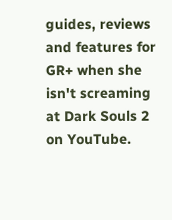guides, reviews and features for GR+ when she isn't screaming at Dark Souls 2 on YouTube.